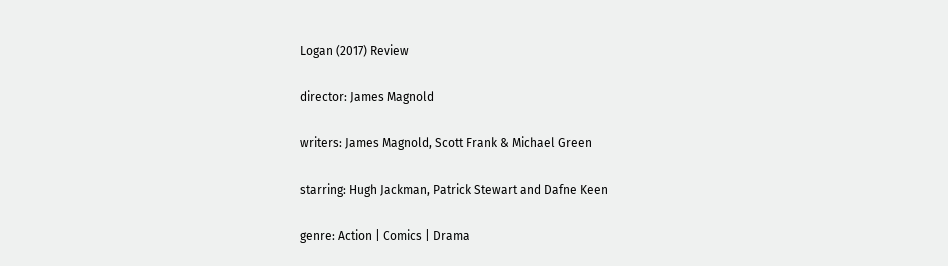Logan (2017) Review

director: James Magnold

writers: James Magnold, Scott Frank & Michael Green

starring: Hugh Jackman, Patrick Stewart and Dafne Keen

genre: Action | Comics | Drama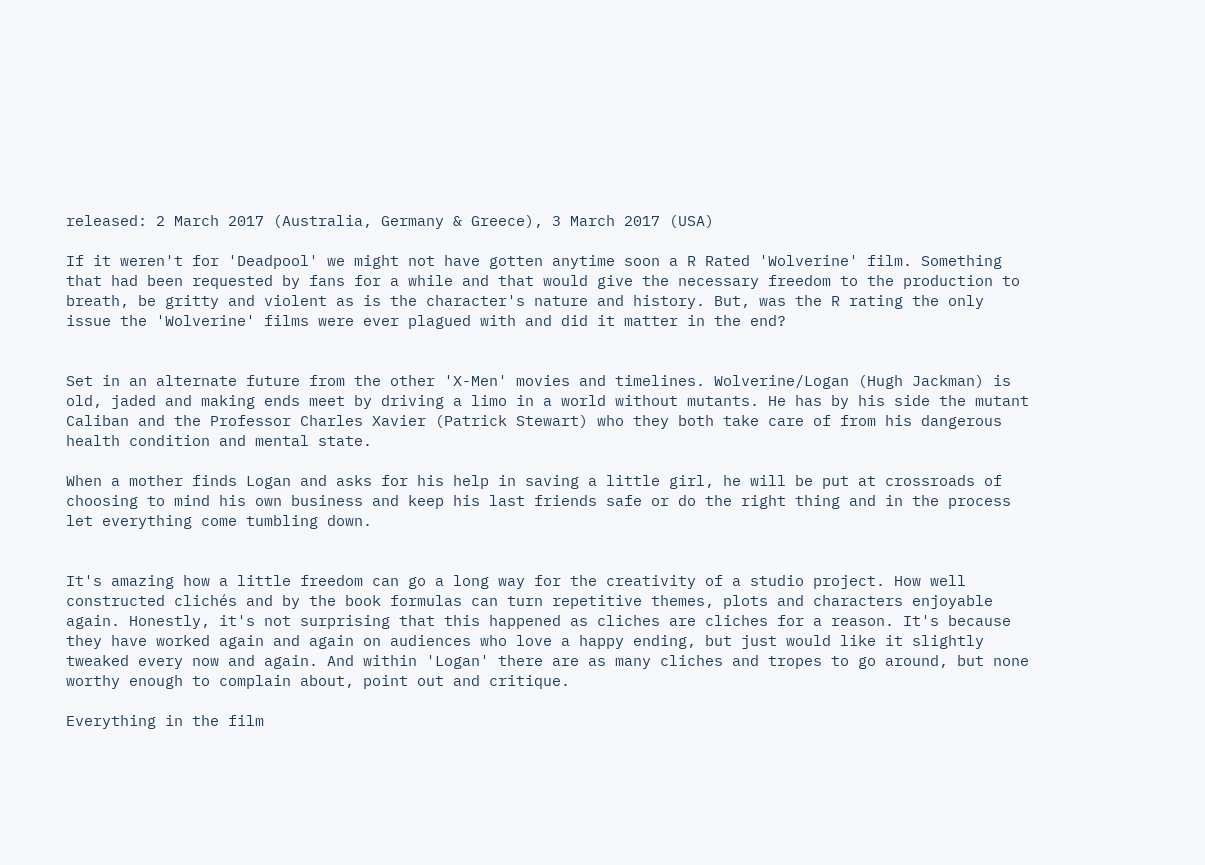released: 2 March 2017 (Australia, Germany & Greece), 3 March 2017 (USA)

If it weren't for 'Deadpool' we might not have gotten anytime soon a R Rated 'Wolverine' film. Something that had been requested by fans for a while and that would give the necessary freedom to the production to breath, be gritty and violent as is the character's nature and history. But, was the R rating the only issue the 'Wolverine' films were ever plagued with and did it matter in the end?


Set in an alternate future from the other 'X-Men' movies and timelines. Wolverine/Logan (Hugh Jackman) is old, jaded and making ends meet by driving a limo in a world without mutants. He has by his side the mutant Caliban and the Professor Charles Xavier (Patrick Stewart) who they both take care of from his dangerous health condition and mental state.

When a mother finds Logan and asks for his help in saving a little girl, he will be put at crossroads of choosing to mind his own business and keep his last friends safe or do the right thing and in the process let everything come tumbling down.


It's amazing how a little freedom can go a long way for the creativity of a studio project. How well constructed clichés and by the book formulas can turn repetitive themes, plots and characters enjoyable again. Honestly, it's not surprising that this happened as cliches are cliches for a reason. It's because they have worked again and again on audiences who love a happy ending, but just would like it slightly tweaked every now and again. And within 'Logan' there are as many cliches and tropes to go around, but none worthy enough to complain about, point out and critique.

Everything in the film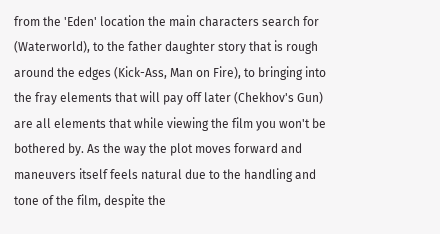from the 'Eden' location the main characters search for (Waterworld), to the father daughter story that is rough around the edges (Kick-Ass, Man on Fire), to bringing into the fray elements that will pay off later (Chekhov's Gun) are all elements that while viewing the film you won't be bothered by. As the way the plot moves forward and maneuvers itself feels natural due to the handling and tone of the film, despite the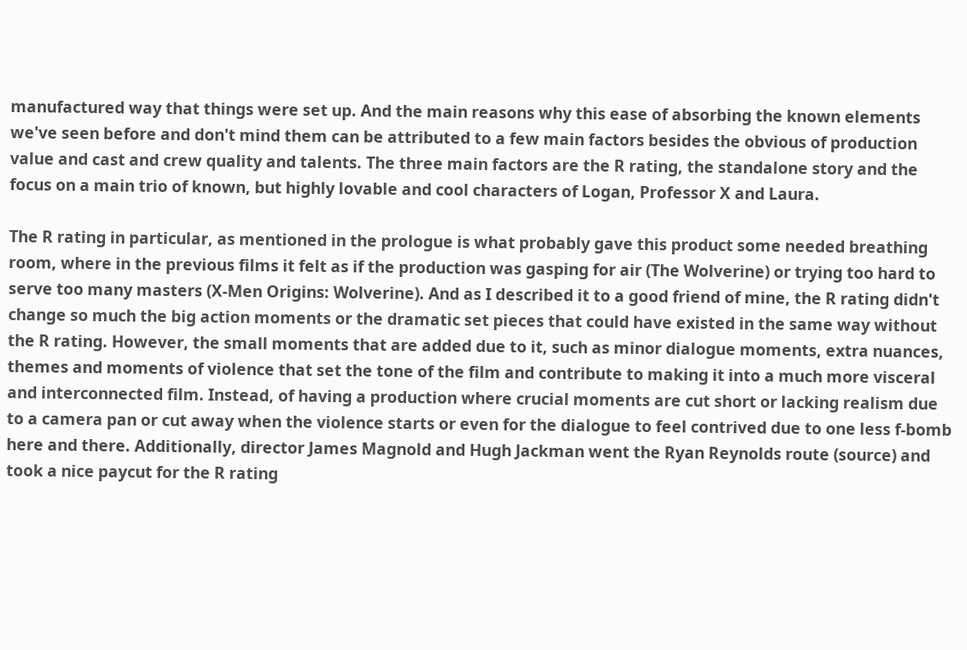manufactured way that things were set up. And the main reasons why this ease of absorbing the known elements we've seen before and don't mind them can be attributed to a few main factors besides the obvious of production value and cast and crew quality and talents. The three main factors are the R rating, the standalone story and the focus on a main trio of known, but highly lovable and cool characters of Logan, Professor X and Laura.

The R rating in particular, as mentioned in the prologue is what probably gave this product some needed breathing room, where in the previous films it felt as if the production was gasping for air (The Wolverine) or trying too hard to serve too many masters (X-Men Origins: Wolverine). And as I described it to a good friend of mine, the R rating didn't change so much the big action moments or the dramatic set pieces that could have existed in the same way without the R rating. However, the small moments that are added due to it, such as minor dialogue moments, extra nuances, themes and moments of violence that set the tone of the film and contribute to making it into a much more visceral and interconnected film. Instead, of having a production where crucial moments are cut short or lacking realism due to a camera pan or cut away when the violence starts or even for the dialogue to feel contrived due to one less f-bomb here and there. Additionally, director James Magnold and Hugh Jackman went the Ryan Reynolds route (source) and took a nice paycut for the R rating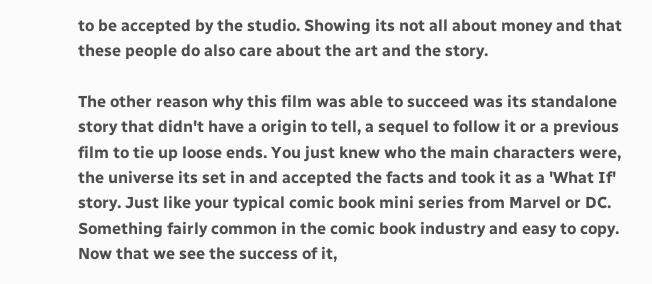to be accepted by the studio. Showing its not all about money and that these people do also care about the art and the story.

The other reason why this film was able to succeed was its standalone story that didn't have a origin to tell, a sequel to follow it or a previous film to tie up loose ends. You just knew who the main characters were, the universe its set in and accepted the facts and took it as a 'What If' story. Just like your typical comic book mini series from Marvel or DC. Something fairly common in the comic book industry and easy to copy. Now that we see the success of it,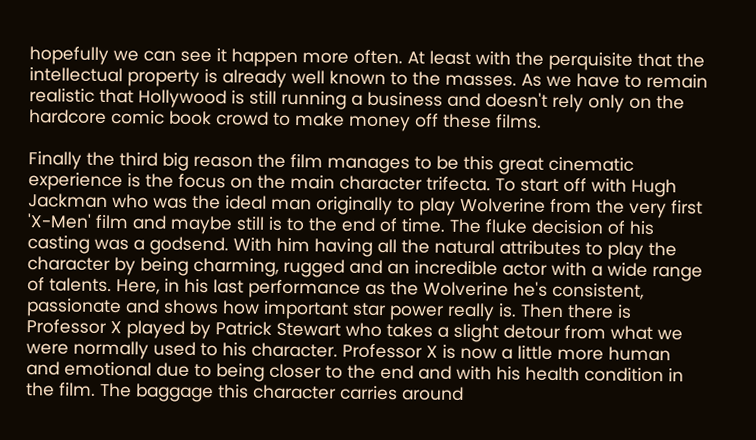hopefully we can see it happen more often. At least with the perquisite that the intellectual property is already well known to the masses. As we have to remain realistic that Hollywood is still running a business and doesn't rely only on the hardcore comic book crowd to make money off these films.

Finally the third big reason the film manages to be this great cinematic experience is the focus on the main character trifecta. To start off with Hugh Jackman who was the ideal man originally to play Wolverine from the very first 'X-Men' film and maybe still is to the end of time. The fluke decision of his casting was a godsend. With him having all the natural attributes to play the character by being charming, rugged and an incredible actor with a wide range of talents. Here, in his last performance as the Wolverine he's consistent, passionate and shows how important star power really is. Then there is Professor X played by Patrick Stewart who takes a slight detour from what we were normally used to his character. Professor X is now a little more human and emotional due to being closer to the end and with his health condition in the film. The baggage this character carries around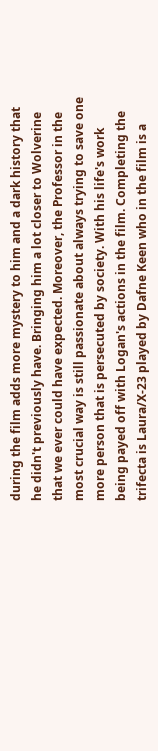during the film adds more mystery to him and a dark history that he didn't previously have. Bringing him a lot closer to Wolverine that we ever could have expected. Moreover, the Professor in the most crucial way is still passionate about always trying to save one more person that is persecuted by society. With his life's work being payed off with Logan's actions in the film. Completing the trifecta is Laura/X-23 played by Dafne Keen who in the film is a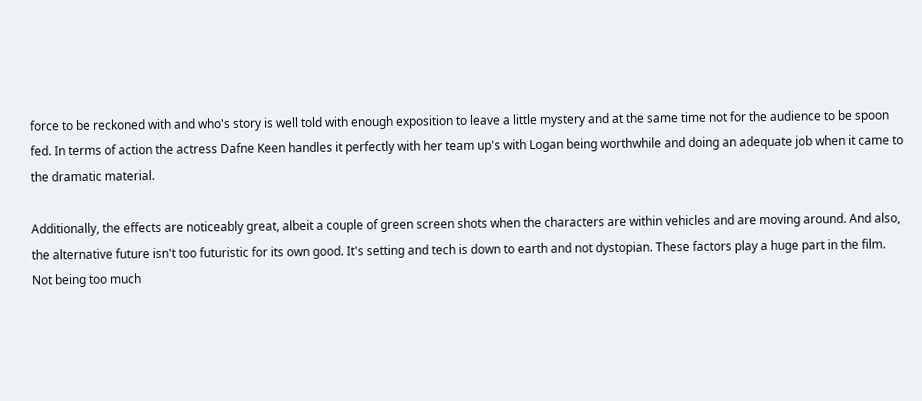force to be reckoned with and who's story is well told with enough exposition to leave a little mystery and at the same time not for the audience to be spoon fed. In terms of action the actress Dafne Keen handles it perfectly with her team up's with Logan being worthwhile and doing an adequate job when it came to the dramatic material.

Additionally, the effects are noticeably great, albeit a couple of green screen shots when the characters are within vehicles and are moving around. And also, the alternative future isn't too futuristic for its own good. It's setting and tech is down to earth and not dystopian. These factors play a huge part in the film. Not being too much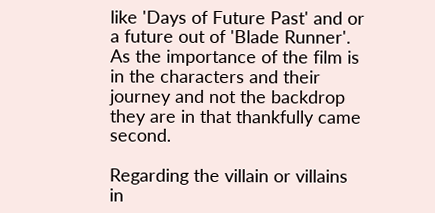like 'Days of Future Past' and or a future out of 'Blade Runner'. As the importance of the film is in the characters and their journey and not the backdrop they are in that thankfully came second.

Regarding the villain or villains in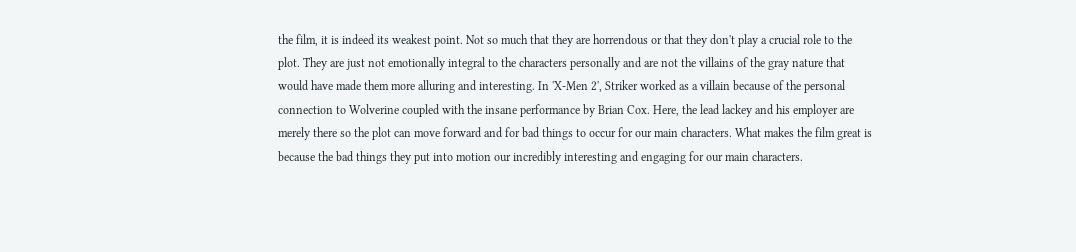the film, it is indeed its weakest point. Not so much that they are horrendous or that they don't play a crucial role to the plot. They are just not emotionally integral to the characters personally and are not the villains of the gray nature that would have made them more alluring and interesting. In 'X-Men 2', Striker worked as a villain because of the personal connection to Wolverine coupled with the insane performance by Brian Cox. Here, the lead lackey and his employer are merely there so the plot can move forward and for bad things to occur for our main characters. What makes the film great is because the bad things they put into motion our incredibly interesting and engaging for our main characters.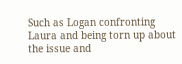Such as Logan confronting Laura and being torn up about the issue and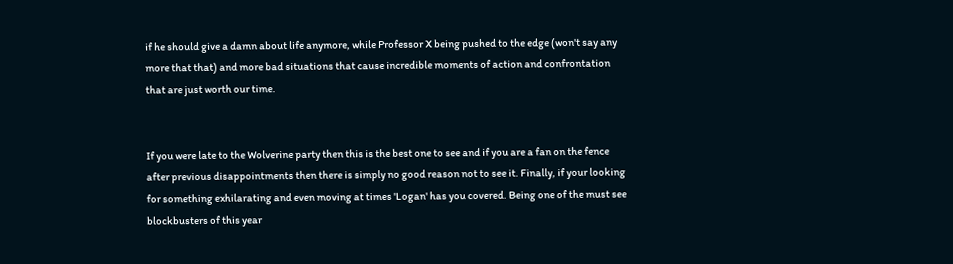if he should give a damn about life anymore, while Professor X being pushed to the edge (won't say any more that that) and more bad situations that cause incredible moments of action and confrontation that are just worth our time.


If you were late to the Wolverine party then this is the best one to see and if you are a fan on the fence after previous disappointments then there is simply no good reason not to see it. Finally, if your looking for something exhilarating and even moving at times 'Logan' has you covered. Being one of the must see blockbusters of this year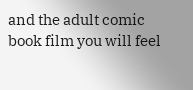and the adult comic book film you will feel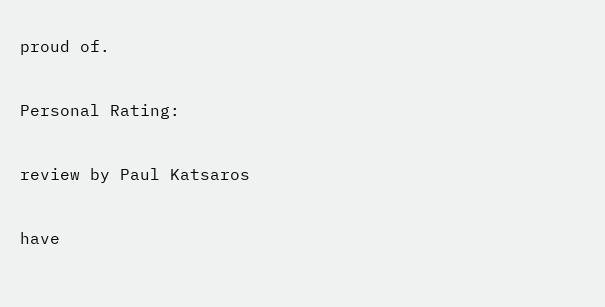proud of.

Personal Rating:

review by Paul Katsaros

have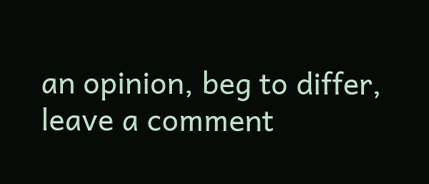an opinion, beg to differ, leave a comment